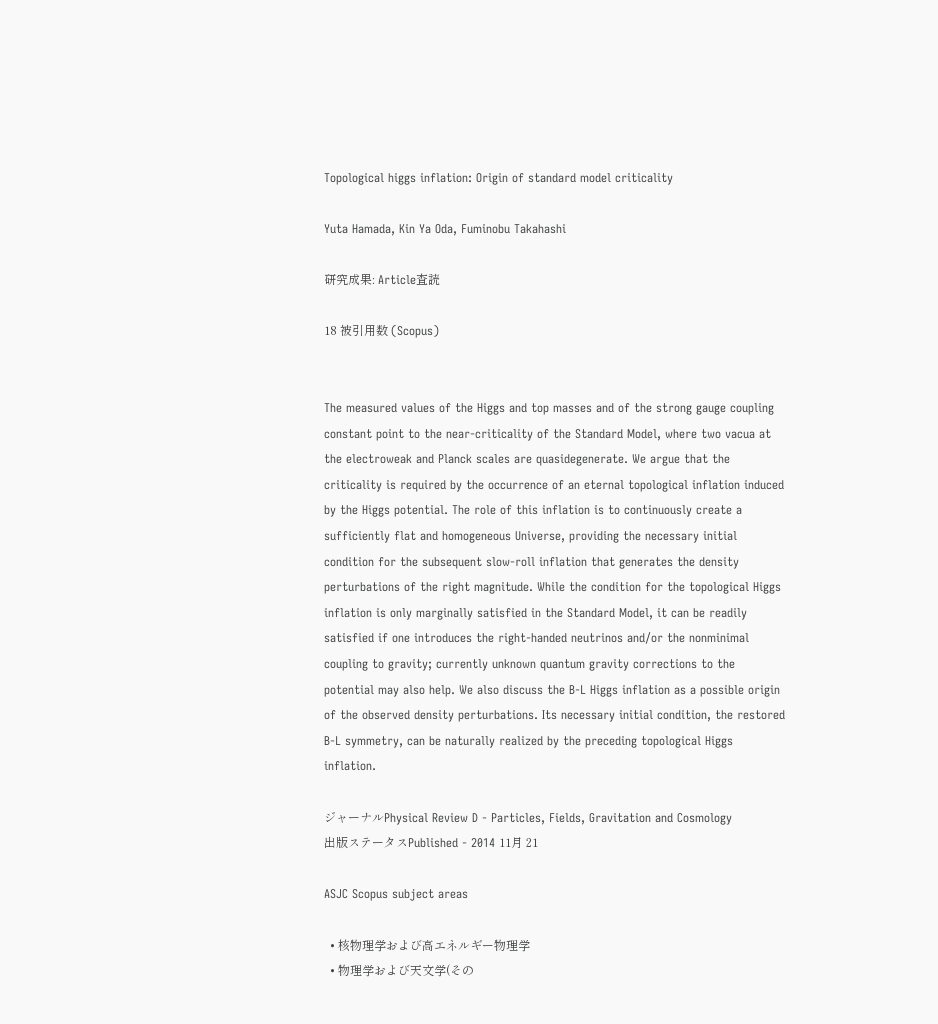Topological higgs inflation: Origin of standard model criticality

Yuta Hamada, Kin Ya Oda, Fuminobu Takahashi

研究成果: Article査読

18 被引用数 (Scopus)


The measured values of the Higgs and top masses and of the strong gauge coupling constant point to the near-criticality of the Standard Model, where two vacua at the electroweak and Planck scales are quasidegenerate. We argue that the criticality is required by the occurrence of an eternal topological inflation induced by the Higgs potential. The role of this inflation is to continuously create a sufficiently flat and homogeneous Universe, providing the necessary initial condition for the subsequent slow-roll inflation that generates the density perturbations of the right magnitude. While the condition for the topological Higgs inflation is only marginally satisfied in the Standard Model, it can be readily satisfied if one introduces the right-handed neutrinos and/or the nonminimal coupling to gravity; currently unknown quantum gravity corrections to the potential may also help. We also discuss the B-L Higgs inflation as a possible origin of the observed density perturbations. Its necessary initial condition, the restored B-L symmetry, can be naturally realized by the preceding topological Higgs inflation.

ジャーナルPhysical Review D - Particles, Fields, Gravitation and Cosmology
出版ステータスPublished - 2014 11月 21

ASJC Scopus subject areas

  • 核物理学および高エネルギー物理学
  • 物理学および天文学(その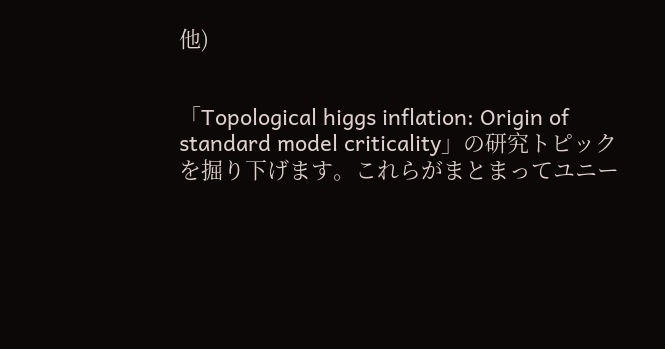他)


「Topological higgs inflation: Origin of standard model criticality」の研究トピックを掘り下げます。これらがまとまってユニー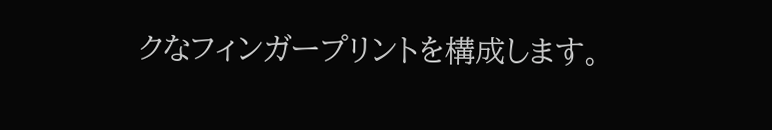クなフィンガープリントを構成します。